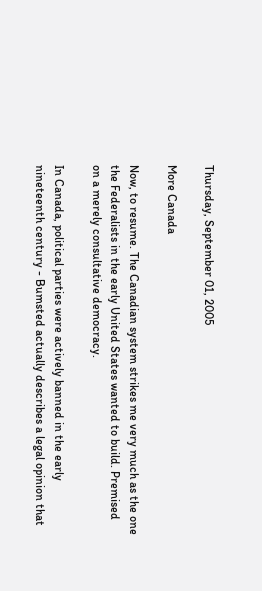Thursday, September 01, 2005

More Canada

Now, to resume. The Canadian system strikes me very much as the one the Federalists in the early United States wanted to build. Premised on a merely consultative democracy.

In Canada, political parties were actively banned in the early nineteenth century - Bumsted actually describes a legal opinion that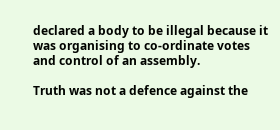declared a body to be illegal because it was organising to co-ordinate votes and control of an assembly.

Truth was not a defence against the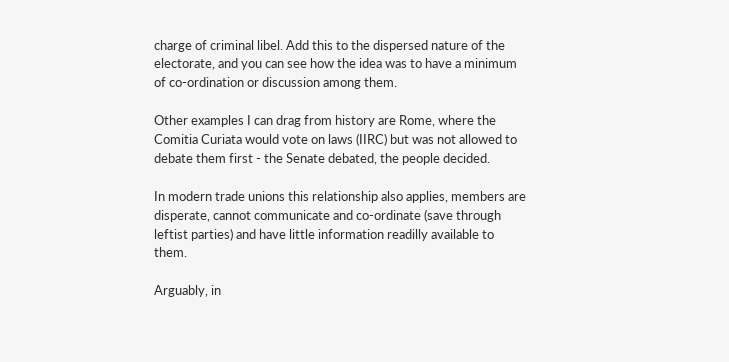charge of criminal libel. Add this to the dispersed nature of the electorate, and you can see how the idea was to have a minimum of co-ordination or discussion among them.

Other examples I can drag from history are Rome, where the Comitia Curiata would vote on laws (IIRC) but was not allowed to debate them first - the Senate debated, the people decided.

In modern trade unions this relationship also applies, members are disperate, cannot communicate and co-ordinate (save through leftist parties) and have little information readilly available to them.

Arguably, in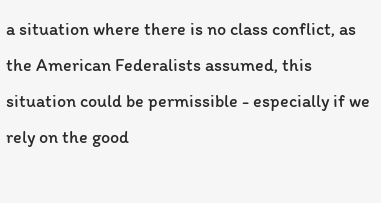a situation where there is no class conflict, as the American Federalists assumed, this situation could be permissible - especially if we rely on the good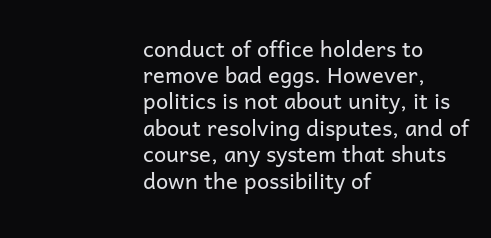conduct of office holders to remove bad eggs. However, politics is not about unity, it is about resolving disputes, and of course, any system that shuts down the possibility of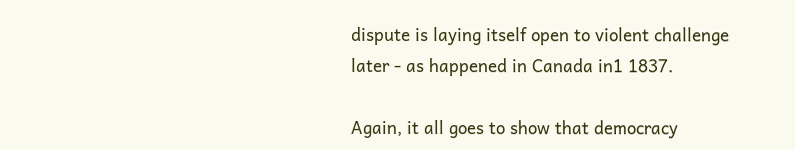dispute is laying itself open to violent challenge later - as happened in Canada in1 1837.

Again, it all goes to show that democracy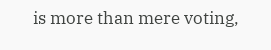is more than mere voting,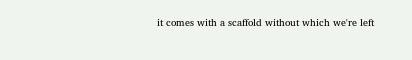it comes with a scaffold without which we're left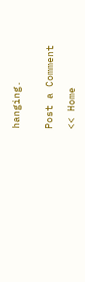hanging.


Post a Comment

<< Home